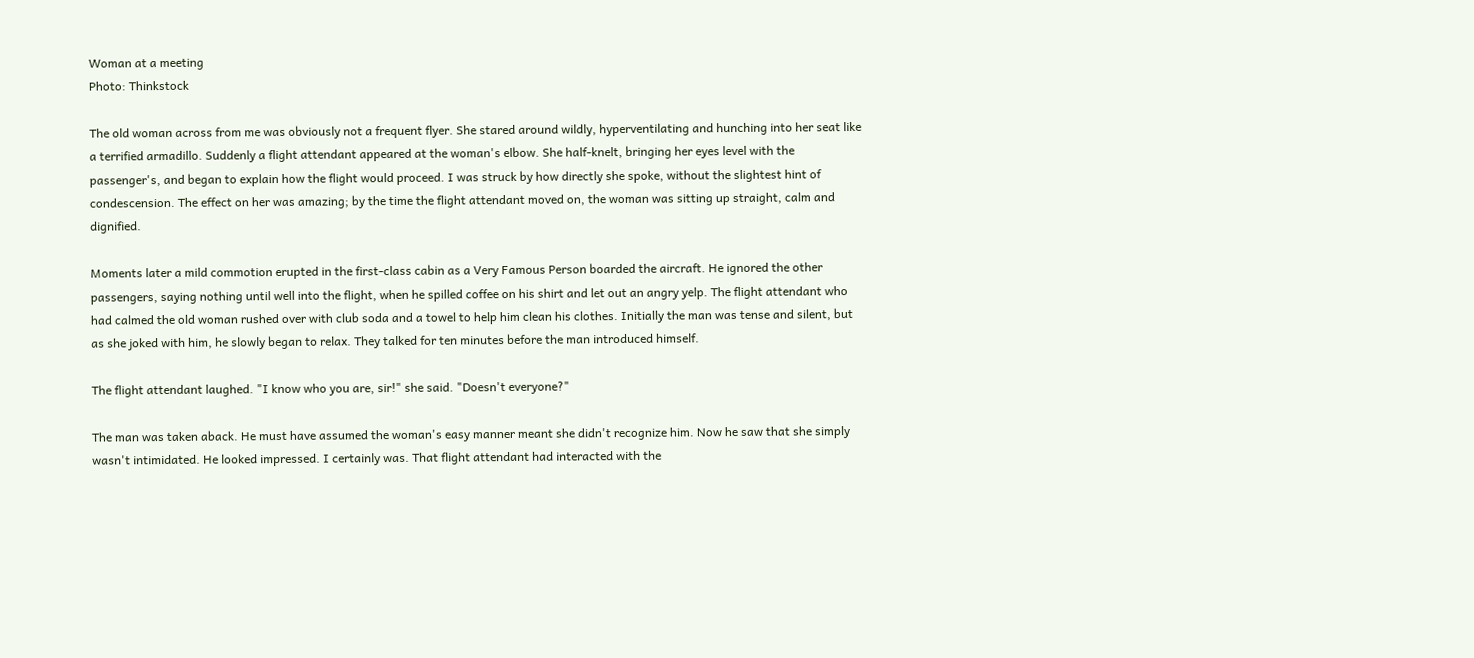Woman at a meeting
Photo: Thinkstock

The old woman across from me was obviously not a frequent flyer. She stared around wildly, hyperventilating and hunching into her seat like a terrified armadillo. Suddenly a flight attendant appeared at the woman's elbow. She half-knelt, bringing her eyes level with the passenger's, and began to explain how the flight would proceed. I was struck by how directly she spoke, without the slightest hint of condescension. The effect on her was amazing; by the time the flight attendant moved on, the woman was sitting up straight, calm and dignified.

Moments later a mild commotion erupted in the first-class cabin as a Very Famous Person boarded the aircraft. He ignored the other passengers, saying nothing until well into the flight, when he spilled coffee on his shirt and let out an angry yelp. The flight attendant who had calmed the old woman rushed over with club soda and a towel to help him clean his clothes. Initially the man was tense and silent, but as she joked with him, he slowly began to relax. They talked for ten minutes before the man introduced himself.

The flight attendant laughed. "I know who you are, sir!" she said. "Doesn't everyone?"

The man was taken aback. He must have assumed the woman's easy manner meant she didn't recognize him. Now he saw that she simply wasn't intimidated. He looked impressed. I certainly was. That flight attendant had interacted with the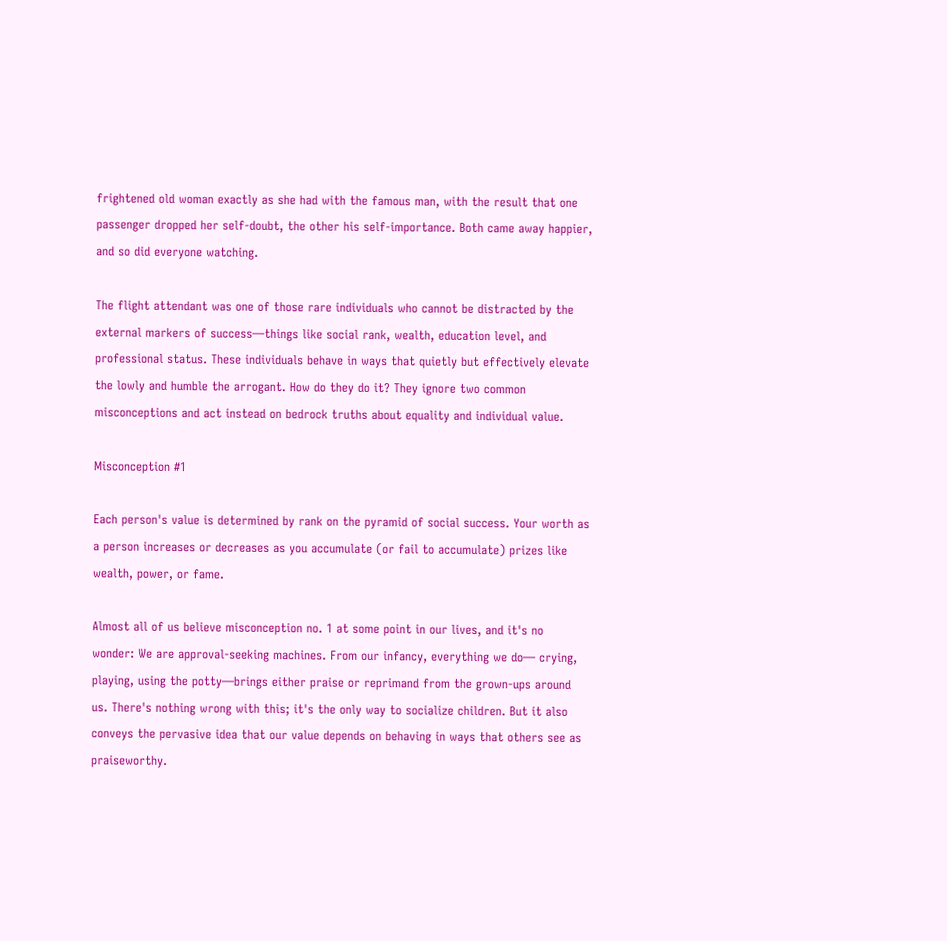frightened old woman exactly as she had with the famous man, with the result that one passenger dropped her self-doubt, the other his self-importance. Both came away happier, and so did everyone watching.

The flight attendant was one of those rare individuals who cannot be distracted by the external markers of success—things like social rank, wealth, education level, and professional status. These individuals behave in ways that quietly but effectively elevate the lowly and humble the arrogant. How do they do it? They ignore two common misconceptions and act instead on bedrock truths about equality and individual value.

Misconception #1

Each person's value is determined by rank on the pyramid of social success. Your worth as a person increases or decreases as you accumulate (or fail to accumulate) prizes like wealth, power, or fame.

Almost all of us believe misconception no. 1 at some point in our lives, and it's no wonder: We are approval-seeking machines. From our infancy, everything we do— crying, playing, using the potty—brings either praise or reprimand from the grown-ups around us. There's nothing wrong with this; it's the only way to socialize children. But it also conveys the pervasive idea that our value depends on behaving in ways that others see as praiseworthy.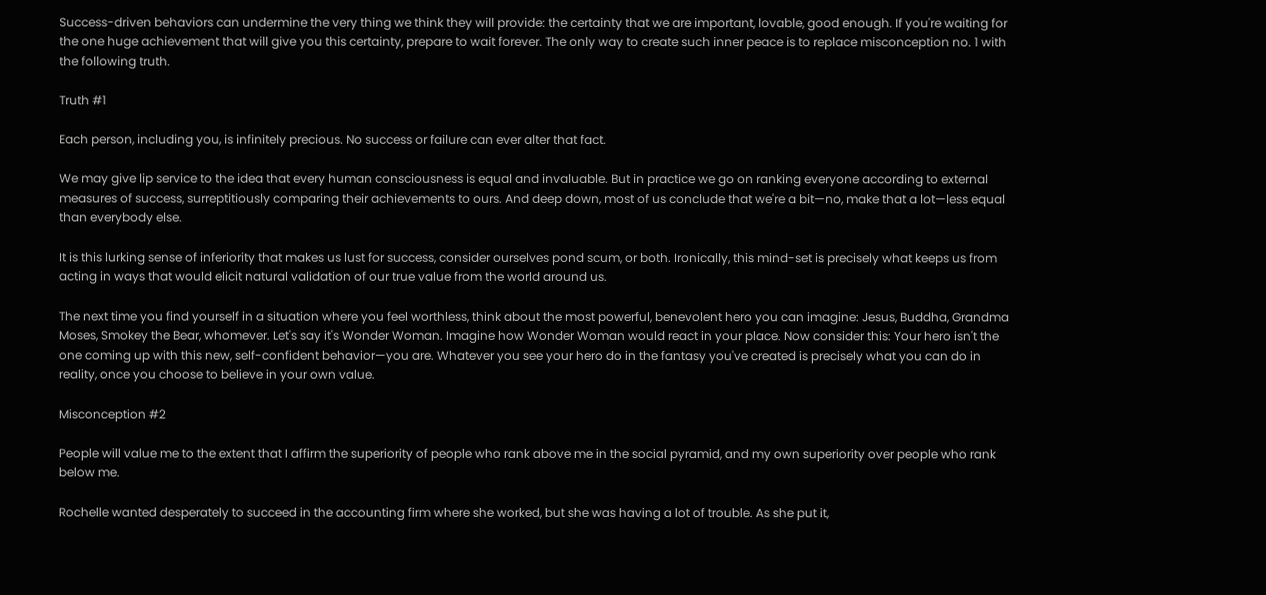Success-driven behaviors can undermine the very thing we think they will provide: the certainty that we are important, lovable, good enough. If you're waiting for the one huge achievement that will give you this certainty, prepare to wait forever. The only way to create such inner peace is to replace misconception no. 1 with the following truth.

Truth #1

Each person, including you, is infinitely precious. No success or failure can ever alter that fact.

We may give lip service to the idea that every human consciousness is equal and invaluable. But in practice we go on ranking everyone according to external measures of success, surreptitiously comparing their achievements to ours. And deep down, most of us conclude that we're a bit—no, make that a lot—less equal than everybody else.

It is this lurking sense of inferiority that makes us lust for success, consider ourselves pond scum, or both. Ironically, this mind-set is precisely what keeps us from acting in ways that would elicit natural validation of our true value from the world around us.

The next time you find yourself in a situation where you feel worthless, think about the most powerful, benevolent hero you can imagine: Jesus, Buddha, Grandma Moses, Smokey the Bear, whomever. Let's say it's Wonder Woman. Imagine how Wonder Woman would react in your place. Now consider this: Your hero isn't the one coming up with this new, self-confident behavior—you are. Whatever you see your hero do in the fantasy you've created is precisely what you can do in reality, once you choose to believe in your own value.

Misconception #2

People will value me to the extent that I affirm the superiority of people who rank above me in the social pyramid, and my own superiority over people who rank below me.

Rochelle wanted desperately to succeed in the accounting firm where she worked, but she was having a lot of trouble. As she put it,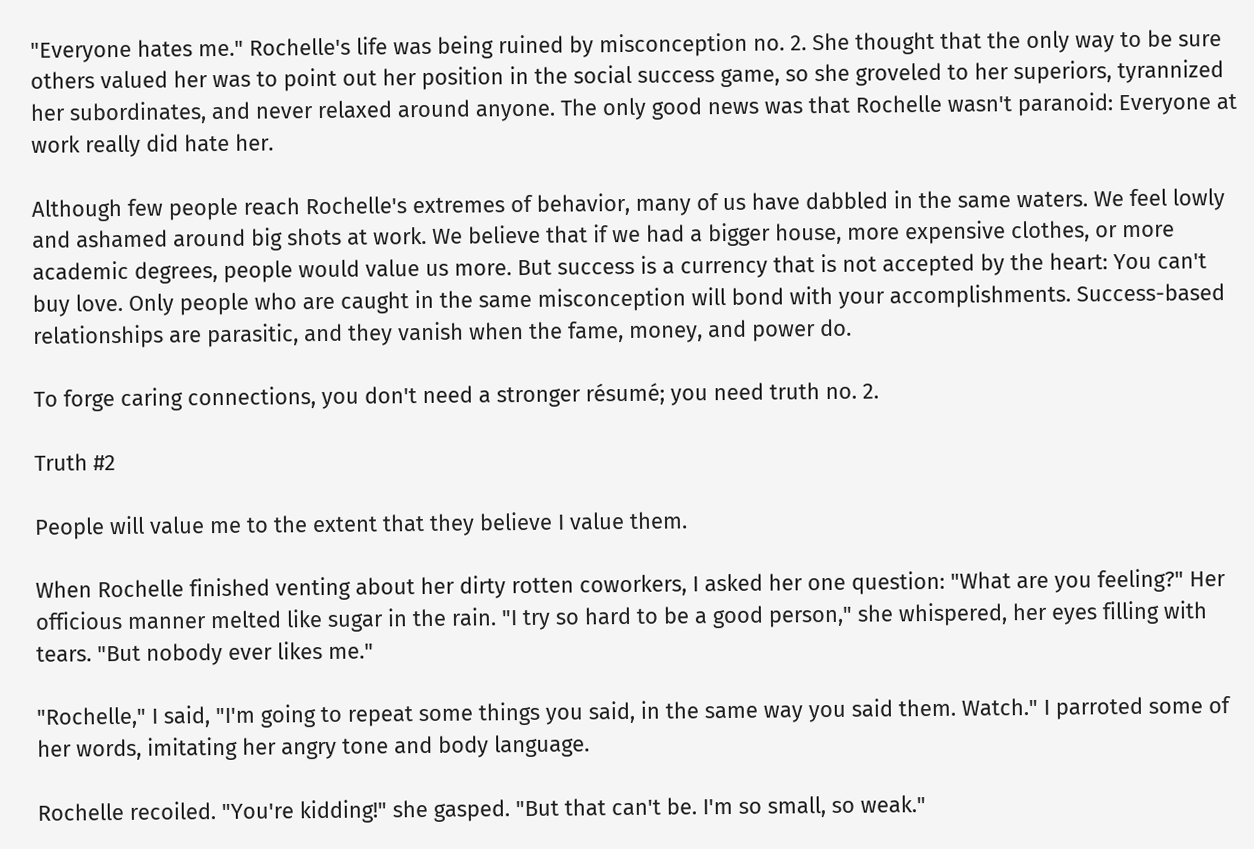"Everyone hates me." Rochelle's life was being ruined by misconception no. 2. She thought that the only way to be sure others valued her was to point out her position in the social success game, so she groveled to her superiors, tyrannized her subordinates, and never relaxed around anyone. The only good news was that Rochelle wasn't paranoid: Everyone at work really did hate her.

Although few people reach Rochelle's extremes of behavior, many of us have dabbled in the same waters. We feel lowly and ashamed around big shots at work. We believe that if we had a bigger house, more expensive clothes, or more academic degrees, people would value us more. But success is a currency that is not accepted by the heart: You can't buy love. Only people who are caught in the same misconception will bond with your accomplishments. Success-based relationships are parasitic, and they vanish when the fame, money, and power do.

To forge caring connections, you don't need a stronger résumé; you need truth no. 2.

Truth #2

People will value me to the extent that they believe I value them.

When Rochelle finished venting about her dirty rotten coworkers, I asked her one question: "What are you feeling?" Her officious manner melted like sugar in the rain. "I try so hard to be a good person," she whispered, her eyes filling with tears. "But nobody ever likes me."

"Rochelle," I said, "I'm going to repeat some things you said, in the same way you said them. Watch." I parroted some of her words, imitating her angry tone and body language.

Rochelle recoiled. "You're kidding!" she gasped. "But that can't be. I'm so small, so weak."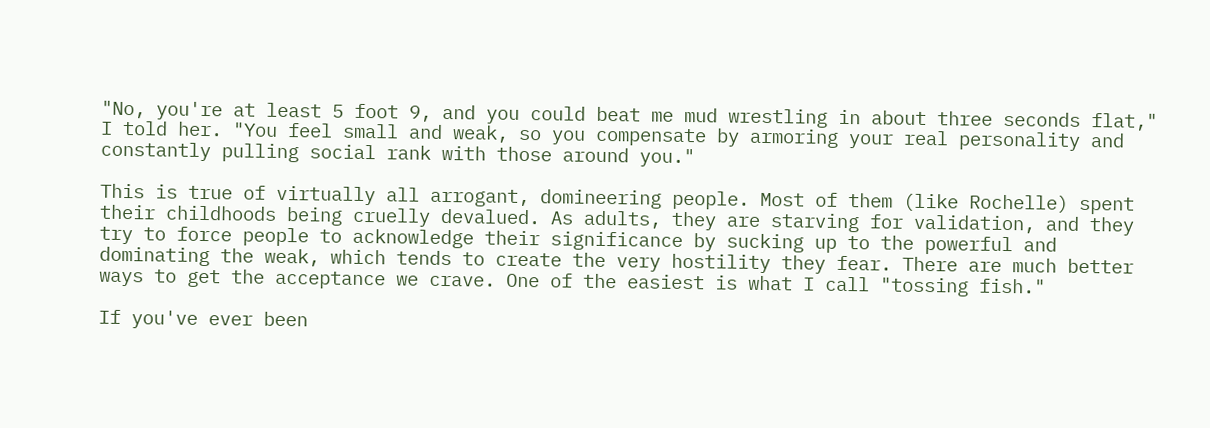"No, you're at least 5 foot 9, and you could beat me mud wrestling in about three seconds flat," I told her. "You feel small and weak, so you compensate by armoring your real personality and constantly pulling social rank with those around you."

This is true of virtually all arrogant, domineering people. Most of them (like Rochelle) spent their childhoods being cruelly devalued. As adults, they are starving for validation, and they try to force people to acknowledge their significance by sucking up to the powerful and dominating the weak, which tends to create the very hostility they fear. There are much better ways to get the acceptance we crave. One of the easiest is what I call "tossing fish."

If you've ever been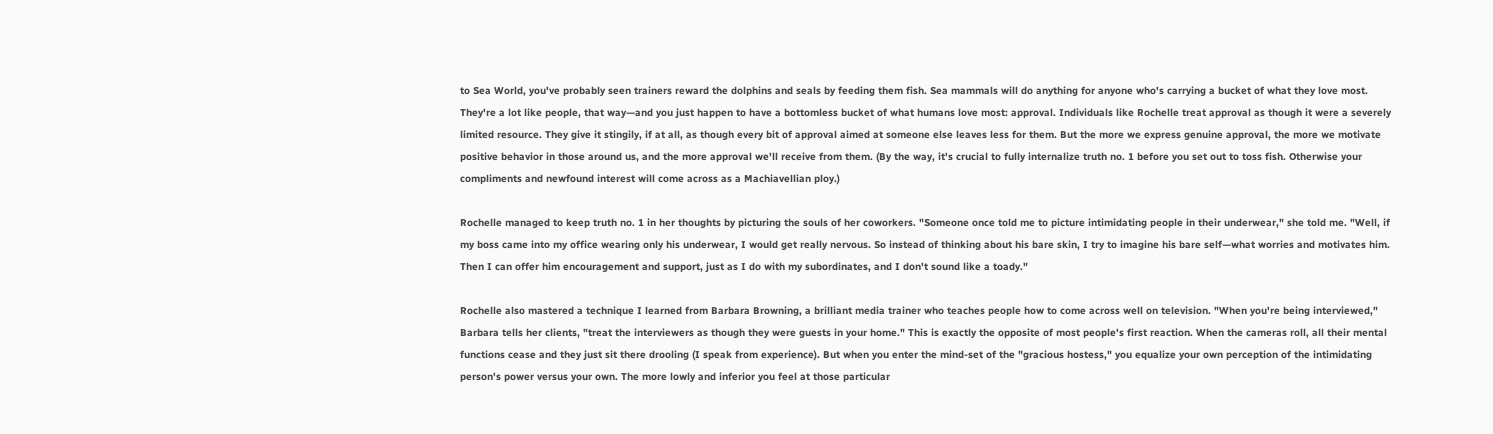to Sea World, you've probably seen trainers reward the dolphins and seals by feeding them fish. Sea mammals will do anything for anyone who's carrying a bucket of what they love most. They're a lot like people, that way—and you just happen to have a bottomless bucket of what humans love most: approval. Individuals like Rochelle treat approval as though it were a severely limited resource. They give it stingily, if at all, as though every bit of approval aimed at someone else leaves less for them. But the more we express genuine approval, the more we motivate positive behavior in those around us, and the more approval we'll receive from them. (By the way, it's crucial to fully internalize truth no. 1 before you set out to toss fish. Otherwise your compliments and newfound interest will come across as a Machiavellian ploy.)

Rochelle managed to keep truth no. 1 in her thoughts by picturing the souls of her coworkers. "Someone once told me to picture intimidating people in their underwear," she told me. "Well, if my boss came into my office wearing only his underwear, I would get really nervous. So instead of thinking about his bare skin, I try to imagine his bare self—what worries and motivates him. Then I can offer him encouragement and support, just as I do with my subordinates, and I don't sound like a toady."

Rochelle also mastered a technique I learned from Barbara Browning, a brilliant media trainer who teaches people how to come across well on television. "When you're being interviewed," Barbara tells her clients, "treat the interviewers as though they were guests in your home." This is exactly the opposite of most people's first reaction. When the cameras roll, all their mental functions cease and they just sit there drooling (I speak from experience). But when you enter the mind-set of the "gracious hostess," you equalize your own perception of the intimidating person's power versus your own. The more lowly and inferior you feel at those particular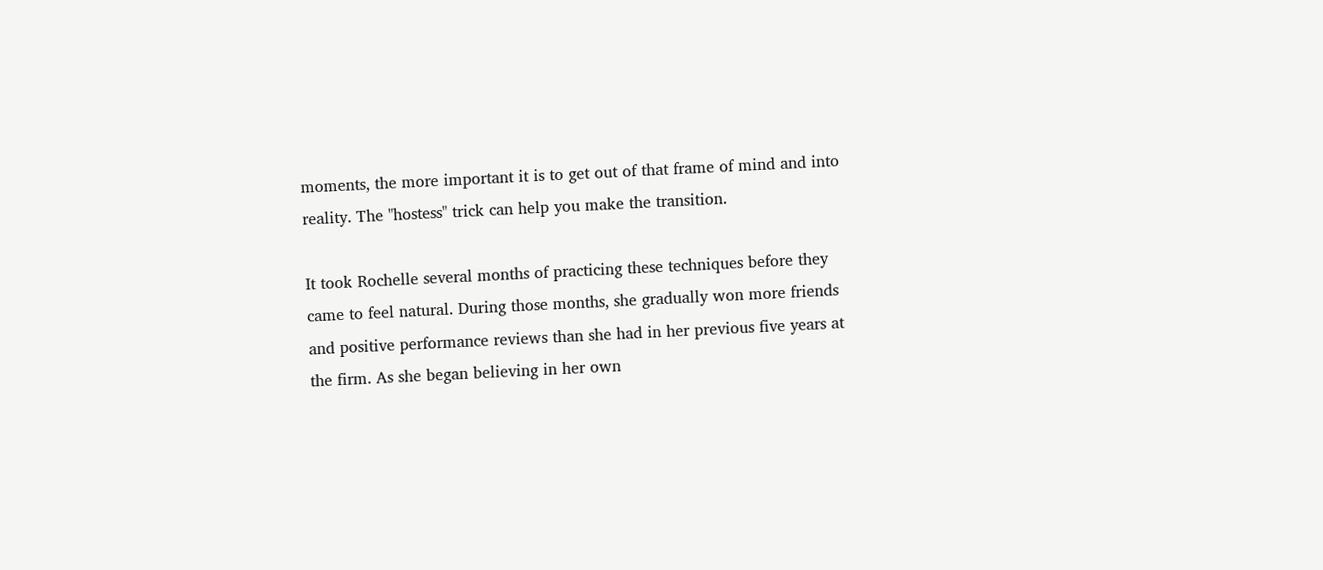moments, the more important it is to get out of that frame of mind and into reality. The "hostess" trick can help you make the transition.

It took Rochelle several months of practicing these techniques before they came to feel natural. During those months, she gradually won more friends and positive performance reviews than she had in her previous five years at the firm. As she began believing in her own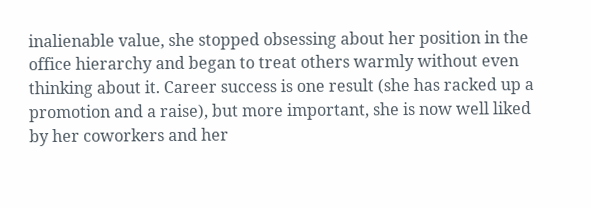inalienable value, she stopped obsessing about her position in the office hierarchy and began to treat others warmly without even thinking about it. Career success is one result (she has racked up a promotion and a raise), but more important, she is now well liked by her coworkers and her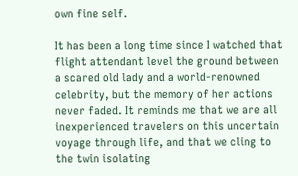own fine self.

It has been a long time since I watched that flight attendant level the ground between a scared old lady and a world-renowned celebrity, but the memory of her actions never faded. It reminds me that we are all inexperienced travelers on this uncertain voyage through life, and that we cling to the twin isolating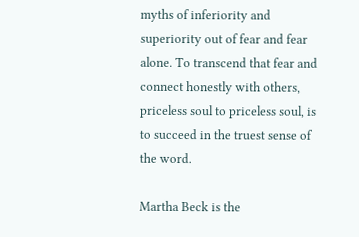myths of inferiority and superiority out of fear and fear alone. To transcend that fear and connect honestly with others, priceless soul to priceless soul, is to succeed in the truest sense of the word.

Martha Beck is the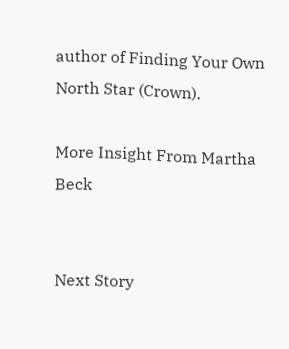author of Finding Your Own North Star (Crown).

More Insight From Martha Beck


Next Story